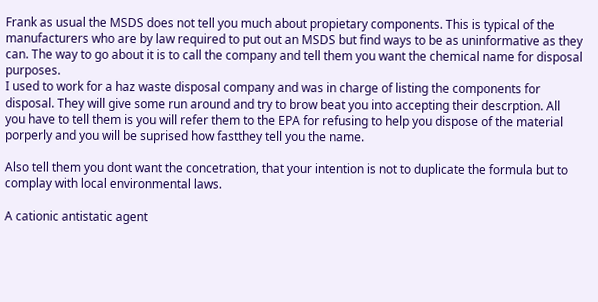Frank as usual the MSDS does not tell you much about propietary components. This is typical of the manufacturers who are by law required to put out an MSDS but find ways to be as uninformative as they can. The way to go about it is to call the company and tell them you want the chemical name for disposal purposes.
I used to work for a haz waste disposal company and was in charge of listing the components for disposal. They will give some run around and try to brow beat you into accepting their descrption. All you have to tell them is you will refer them to the EPA for refusing to help you dispose of the material porperly and you will be suprised how fastthey tell you the name.

Also tell them you dont want the concetration, that your intention is not to duplicate the formula but to complay with local environmental laws.

A cationic antistatic agent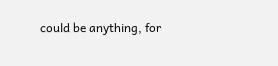could be anything, for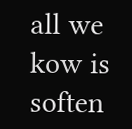all we kow is soften